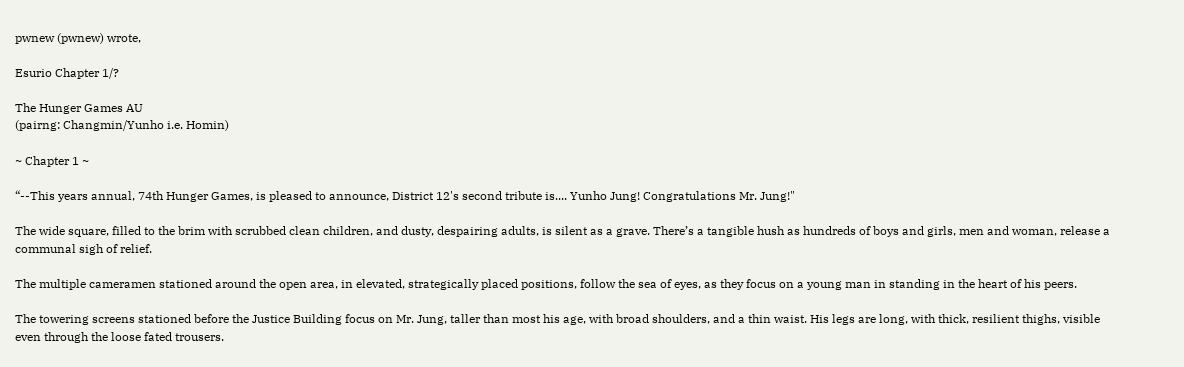pwnew (pwnew) wrote,

Esurio Chapter 1/?

The Hunger Games AU
(pairng: Changmin/Yunho i.e. Homin)

~ Chapter 1 ~

“--This years annual, 74th Hunger Games, is pleased to announce, District 12's second tribute is.... Yunho Jung! Congratulations Mr. Jung!"

The wide square, filled to the brim with scrubbed clean children, and dusty, despairing adults, is silent as a grave. There’s a tangible hush as hundreds of boys and girls, men and woman, release a communal sigh of relief.

The multiple cameramen stationed around the open area, in elevated, strategically placed positions, follow the sea of eyes, as they focus on a young man in standing in the heart of his peers.

The towering screens stationed before the Justice Building focus on Mr. Jung, taller than most his age, with broad shoulders, and a thin waist. His legs are long, with thick, resilient thighs, visible even through the loose fated trousers.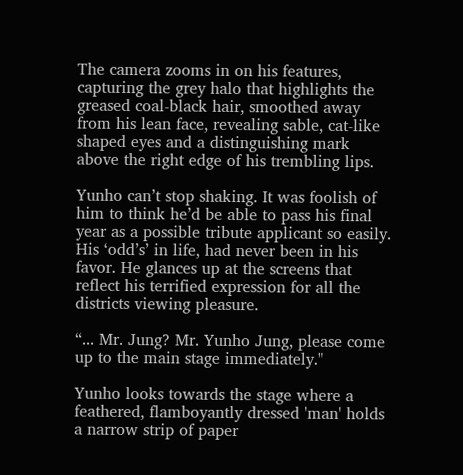The camera zooms in on his features, capturing the grey halo that highlights the greased coal-black hair, smoothed away from his lean face, revealing sable, cat-like shaped eyes and a distinguishing mark above the right edge of his trembling lips.

Yunho can’t stop shaking. It was foolish of him to think he’d be able to pass his final year as a possible tribute applicant so easily. His ‘odd’s’ in life, had never been in his favor. He glances up at the screens that reflect his terrified expression for all the districts viewing pleasure.

“... Mr. Jung? Mr. Yunho Jung, please come up to the main stage immediately."

Yunho looks towards the stage where a feathered, flamboyantly dressed 'man' holds a narrow strip of paper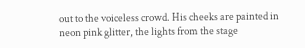out to the voiceless crowd. His cheeks are painted in neon pink glitter, the lights from the stage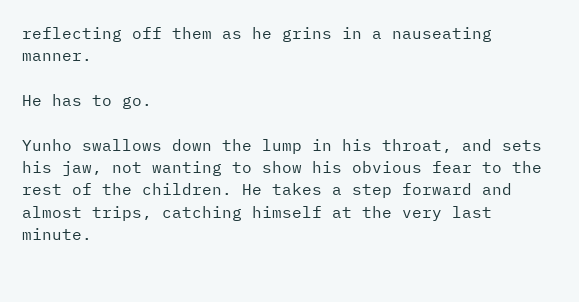reflecting off them as he grins in a nauseating manner.

He has to go.

Yunho swallows down the lump in his throat, and sets his jaw, not wanting to show his obvious fear to the rest of the children. He takes a step forward and almost trips, catching himself at the very last minute.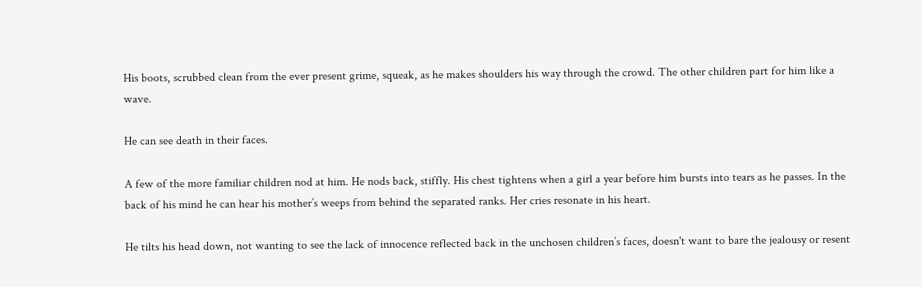His boots, scrubbed clean from the ever present grime, squeak, as he makes shoulders his way through the crowd. The other children part for him like a wave.

He can see death in their faces.

A few of the more familiar children nod at him. He nods back, stiffly. His chest tightens when a girl a year before him bursts into tears as he passes. In the back of his mind he can hear his mother’s weeps from behind the separated ranks. Her cries resonate in his heart.

He tilts his head down, not wanting to see the lack of innocence reflected back in the unchosen children’s faces, doesn't want to bare the jealousy or resent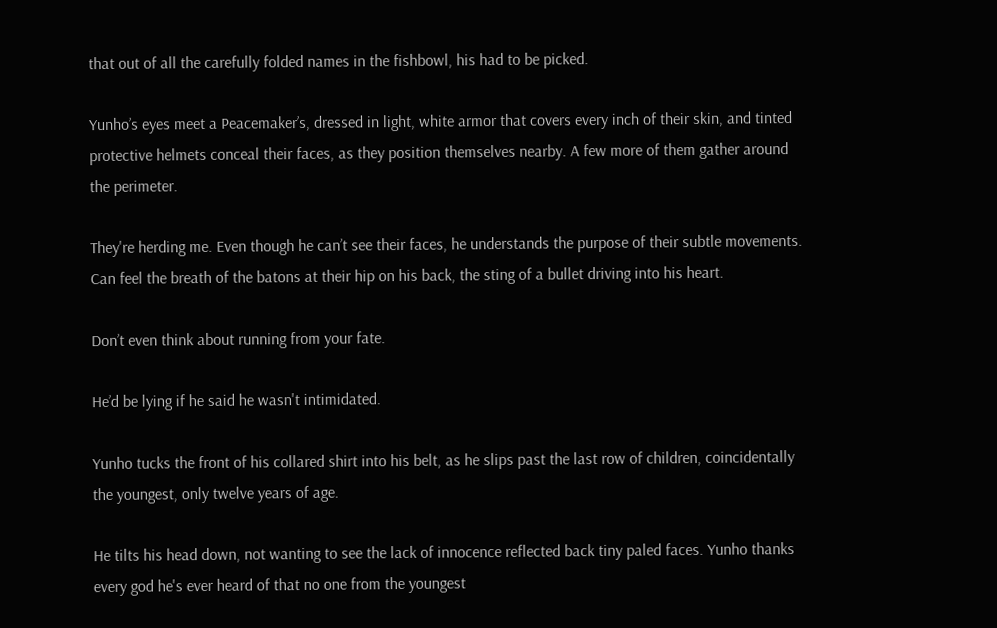that out of all the carefully folded names in the fishbowl, his had to be picked.

Yunho’s eyes meet a Peacemaker’s, dressed in light, white armor that covers every inch of their skin, and tinted protective helmets conceal their faces, as they position themselves nearby. A few more of them gather around the perimeter.

They're herding me. Even though he can’t see their faces, he understands the purpose of their subtle movements. Can feel the breath of the batons at their hip on his back, the sting of a bullet driving into his heart.

Don’t even think about running from your fate.

He’d be lying if he said he wasn't intimidated.

Yunho tucks the front of his collared shirt into his belt, as he slips past the last row of children, coincidentally the youngest, only twelve years of age.

He tilts his head down, not wanting to see the lack of innocence reflected back tiny paled faces. Yunho thanks every god he's ever heard of that no one from the youngest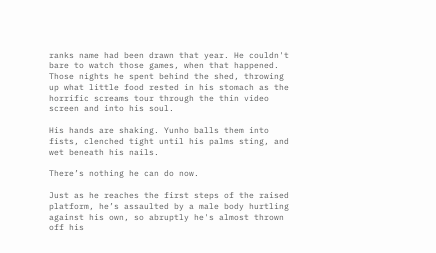ranks name had been drawn that year. He couldn't bare to watch those games, when that happened. Those nights he spent behind the shed, throwing up what little food rested in his stomach as the horrific screams tour through the thin video screen and into his soul.

His hands are shaking. Yunho balls them into fists, clenched tight until his palms sting, and wet beneath his nails.

There’s nothing he can do now.

Just as he reaches the first steps of the raised platform, he’s assaulted by a male body hurtling against his own, so abruptly he's almost thrown off his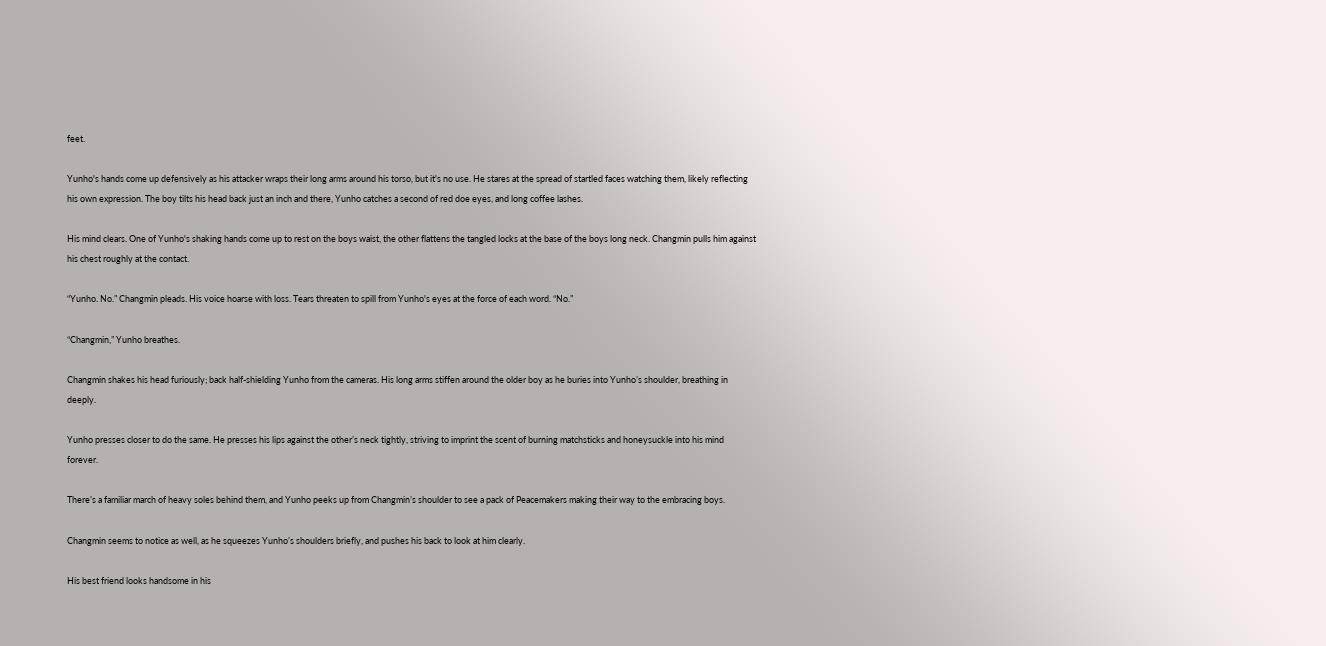feet.

Yunho's hands come up defensively as his attacker wraps their long arms around his torso, but it's no use. He stares at the spread of startled faces watching them, likely reflecting his own expression. The boy tilts his head back just an inch and there, Yunho catches a second of red doe eyes, and long coffee lashes.

His mind clears. One of Yunho's shaking hands come up to rest on the boys waist, the other flattens the tangled locks at the base of the boys long neck. Changmin pulls him against his chest roughly at the contact.

“Yunho. No.” Changmin pleads. His voice hoarse with loss. Tears threaten to spill from Yunho's eyes at the force of each word. “No.”

“Changmin,” Yunho breathes.

Changmin shakes his head furiously; back half-shielding Yunho from the cameras. His long arms stiffen around the older boy as he buries into Yunho’s shoulder, breathing in deeply.

Yunho presses closer to do the same. He presses his lips against the other’s neck tightly, striving to imprint the scent of burning matchsticks and honeysuckle into his mind forever.

There’s a familiar march of heavy soles behind them, and Yunho peeks up from Changmin’s shoulder to see a pack of Peacemakers making their way to the embracing boys.

Changmin seems to notice as well, as he squeezes Yunho’s shoulders briefly, and pushes his back to look at him clearly.

His best friend looks handsome in his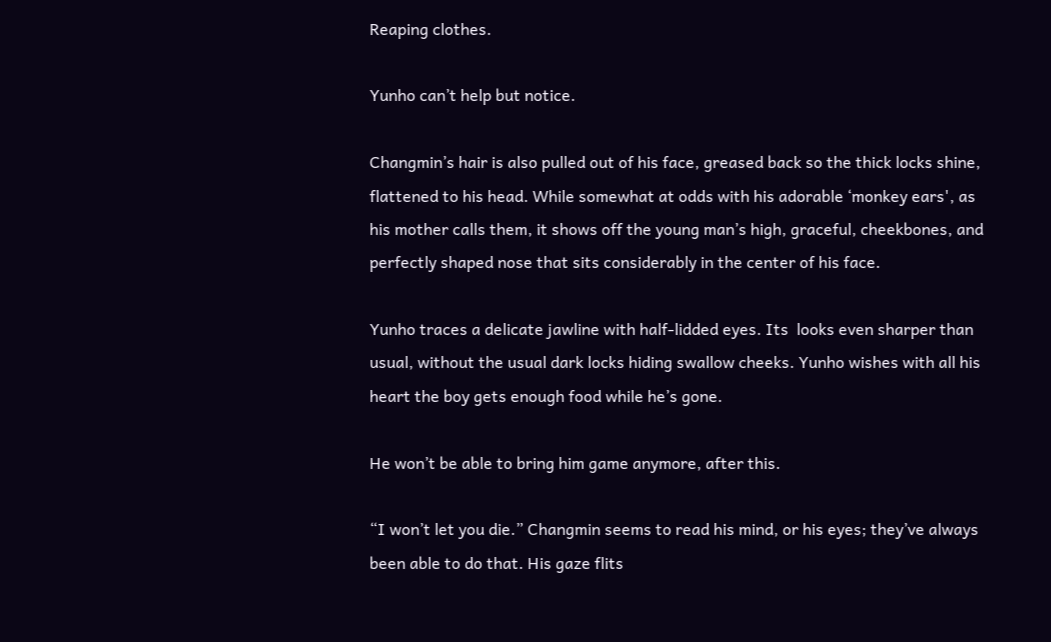Reaping clothes.

Yunho can’t help but notice.

Changmin’s hair is also pulled out of his face, greased back so the thick locks shine, flattened to his head. While somewhat at odds with his adorable ‘monkey ears', as his mother calls them, it shows off the young man’s high, graceful, cheekbones, and perfectly shaped nose that sits considerably in the center of his face.

Yunho traces a delicate jawline with half-lidded eyes. Its  looks even sharper than usual, without the usual dark locks hiding swallow cheeks. Yunho wishes with all his heart the boy gets enough food while he’s gone.

He won’t be able to bring him game anymore, after this.

“I won’t let you die.” Changmin seems to read his mind, or his eyes; they’ve always been able to do that. His gaze flits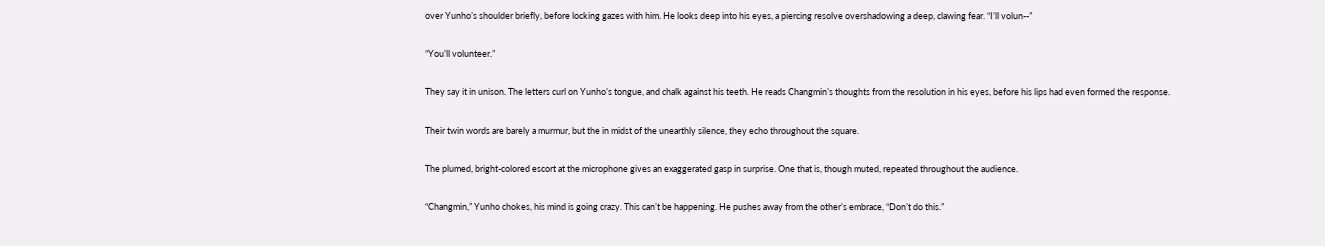over Yunho’s shoulder briefly, before locking gazes with him. He looks deep into his eyes, a piercing resolve overshadowing a deep, clawing fear. “I’ll volun--”

“You’ll volunteer.”

They say it in unison. The letters curl on Yunho’s tongue, and chalk against his teeth. He reads Changmin’s thoughts from the resolution in his eyes, before his lips had even formed the response.

Their twin words are barely a murmur, but the in midst of the unearthly silence, they echo throughout the square.

The plumed, bright-colored escort at the microphone gives an exaggerated gasp in surprise. One that is, though muted, repeated throughout the audience.

“Changmin,” Yunho chokes, his mind is going crazy. This can’t be happening. He pushes away from the other’s embrace, “Don’t do this.”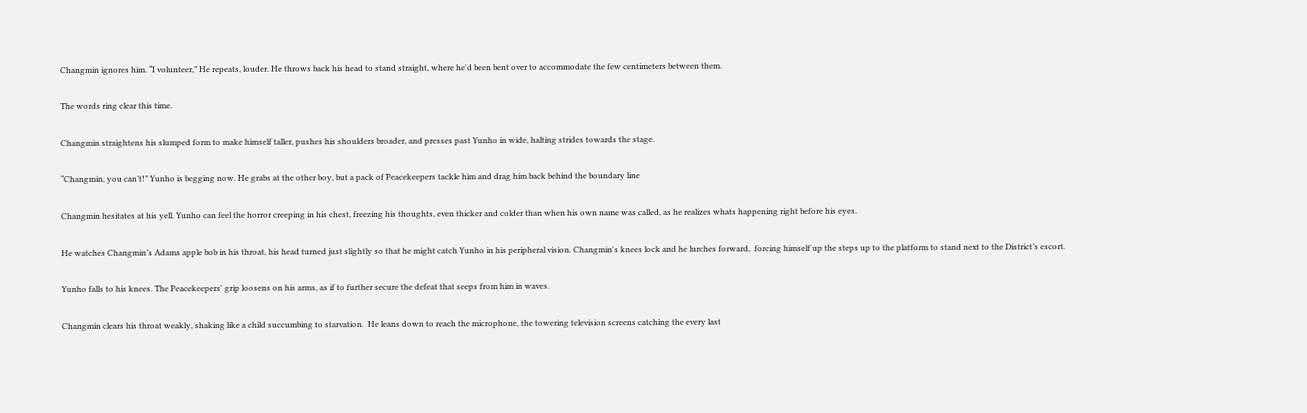Changmin ignores him. “I volunteer,” He repeats, louder. He throws back his head to stand straight, where he'd been bent over to accommodate the few centimeters between them.

The words ring clear this time.

Changmin straightens his slumped form to make himself taller, pushes his shoulders broader, and presses past Yunho in wide, halting strides towards the stage.

“Changmin, you can’t!” Yunho is begging now. He grabs at the other boy, but a pack of Peacekeepers tackle him and drag him back behind the boundary line

Changmin hesitates at his yell. Yunho can feel the horror creeping in his chest, freezing his thoughts, even thicker and colder than when his own name was called, as he realizes whats happening right before his eyes.

He watches Changmin’s Adams apple bob in his throat, his head turned just slightly so that he might catch Yunho in his peripheral vision. Changmin's knees lock and he lurches forward,  forcing himself up the steps up to the platform to stand next to the District’s escort.

Yunho falls to his knees. The Peacekeepers' grip loosens on his arms, as if to further secure the defeat that seeps from him in waves.

Changmin clears his throat weakly, shaking like a child succumbing to starvation.  He leans down to reach the microphone, the towering television screens catching the every last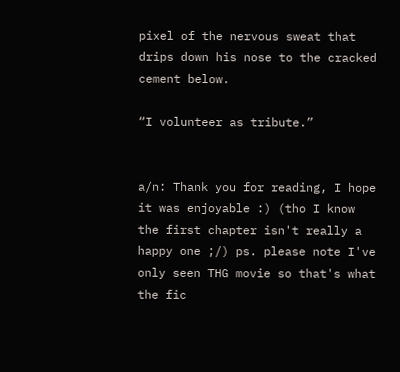pixel of the nervous sweat that drips down his nose to the cracked cement below.

“I volunteer as tribute.”


a/n: Thank you for reading, I hope it was enjoyable :) (tho I know the first chapter isn't really a happy one ;/) ps. please note I've only seen THG movie so that's what the fic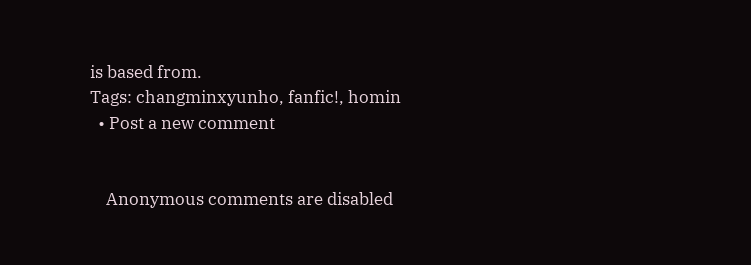is based from.
Tags: changminxyunho, fanfic!, homin
  • Post a new comment


    Anonymous comments are disabled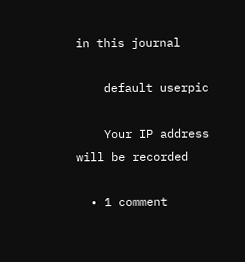in this journal

    default userpic

    Your IP address will be recorded

  • 1 comment